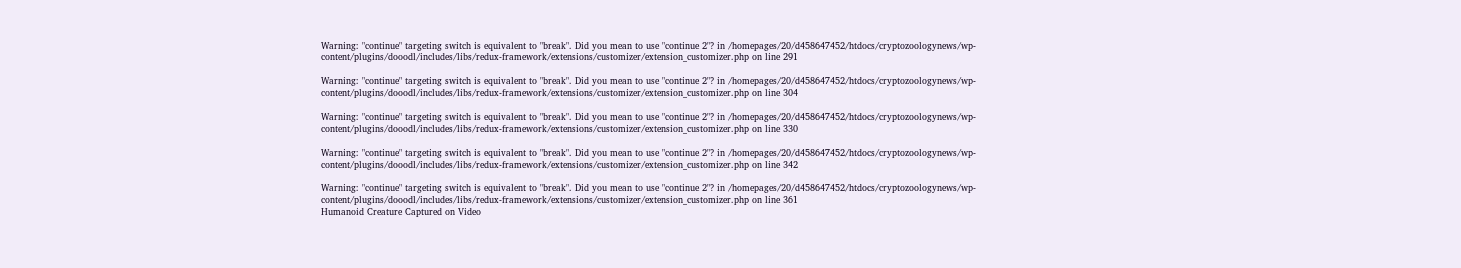Warning: "continue" targeting switch is equivalent to "break". Did you mean to use "continue 2"? in /homepages/20/d458647452/htdocs/cryptozoologynews/wp-content/plugins/dooodl/includes/libs/redux-framework/extensions/customizer/extension_customizer.php on line 291

Warning: "continue" targeting switch is equivalent to "break". Did you mean to use "continue 2"? in /homepages/20/d458647452/htdocs/cryptozoologynews/wp-content/plugins/dooodl/includes/libs/redux-framework/extensions/customizer/extension_customizer.php on line 304

Warning: "continue" targeting switch is equivalent to "break". Did you mean to use "continue 2"? in /homepages/20/d458647452/htdocs/cryptozoologynews/wp-content/plugins/dooodl/includes/libs/redux-framework/extensions/customizer/extension_customizer.php on line 330

Warning: "continue" targeting switch is equivalent to "break". Did you mean to use "continue 2"? in /homepages/20/d458647452/htdocs/cryptozoologynews/wp-content/plugins/dooodl/includes/libs/redux-framework/extensions/customizer/extension_customizer.php on line 342

Warning: "continue" targeting switch is equivalent to "break". Did you mean to use "continue 2"? in /homepages/20/d458647452/htdocs/cryptozoologynews/wp-content/plugins/dooodl/includes/libs/redux-framework/extensions/customizer/extension_customizer.php on line 361
Humanoid Creature Captured on Video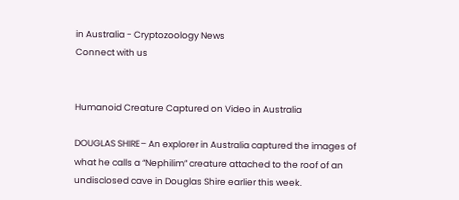in Australia - Cryptozoology News
Connect with us


Humanoid Creature Captured on Video in Australia

DOUGLAS SHIRE– An explorer in Australia captured the images of what he calls a “Nephilim” creature attached to the roof of an undisclosed cave in Douglas Shire earlier this week.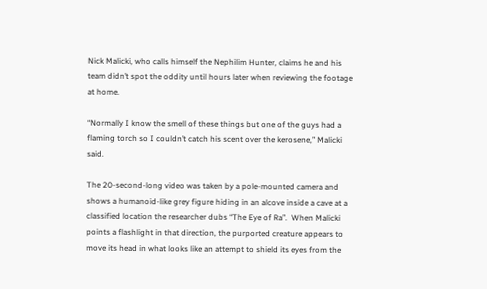Nick Malicki, who calls himself the Nephilim Hunter, claims he and his team didn’t spot the oddity until hours later when reviewing the footage at home.

“Normally I know the smell of these things but one of the guys had a flaming torch so I couldn’t catch his scent over the kerosene,” Malicki said.

The 20-second-long video was taken by a pole-mounted camera and shows a humanoid-like grey figure hiding in an alcove inside a cave at a classified location the researcher dubs “The Eye of Ra”.  When Malicki points a flashlight in that direction, the purported creature appears to move its head in what looks like an attempt to shield its eyes from the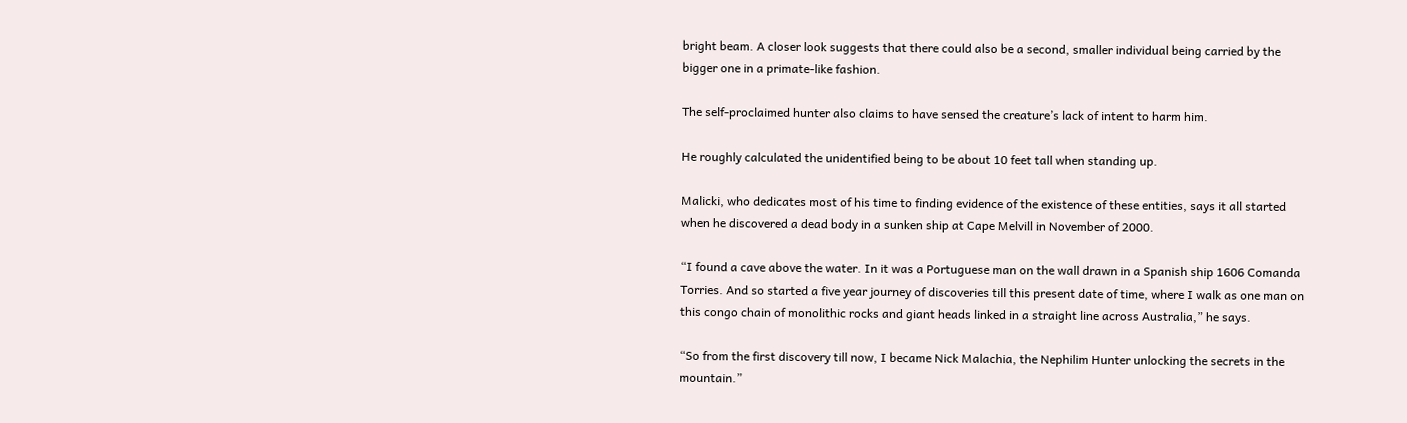bright beam. A closer look suggests that there could also be a second, smaller individual being carried by the bigger one in a primate-like fashion.

The self-proclaimed hunter also claims to have sensed the creature’s lack of intent to harm him.

He roughly calculated the unidentified being to be about 10 feet tall when standing up.

Malicki, who dedicates most of his time to finding evidence of the existence of these entities, says it all started when he discovered a dead body in a sunken ship at Cape Melvill in November of 2000.

“I found a cave above the water. In it was a Portuguese man on the wall drawn in a Spanish ship 1606 Comanda Torries. And so started a five year journey of discoveries till this present date of time, where I walk as one man on this congo chain of monolithic rocks and giant heads linked in a straight line across Australia,” he says.

“So from the first discovery till now, I became Nick Malachia, the Nephilim Hunter unlocking the secrets in the mountain.”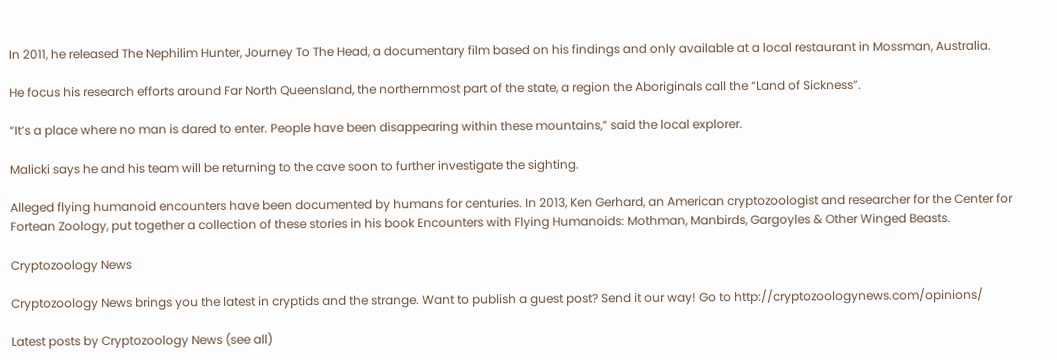In 2011, he released The Nephilim Hunter, Journey To The Head, a documentary film based on his findings and only available at a local restaurant in Mossman, Australia.

He focus his research efforts around Far North Queensland, the northernmost part of the state, a region the Aboriginals call the “Land of Sickness”.

“It’s a place where no man is dared to enter. People have been disappearing within these mountains,” said the local explorer.

Malicki says he and his team will be returning to the cave soon to further investigate the sighting.

Alleged flying humanoid encounters have been documented by humans for centuries. In 2013, Ken Gerhard, an American cryptozoologist and researcher for the Center for Fortean Zoology, put together a collection of these stories in his book Encounters with Flying Humanoids: Mothman, Manbirds, Gargoyles & Other Winged Beasts.

Cryptozoology News

Cryptozoology News brings you the latest in cryptids and the strange. Want to publish a guest post? Send it our way! Go to http://cryptozoologynews.com/opinions/

Latest posts by Cryptozoology News (see all)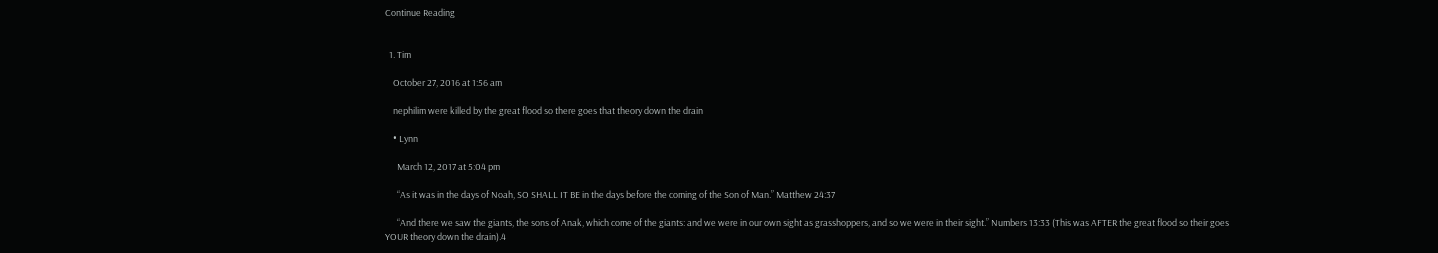Continue Reading


  1. Tim

    October 27, 2016 at 1:56 am

    nephilim were killed by the great flood so there goes that theory down the drain

    • Lynn

      March 12, 2017 at 5:04 pm

      “As it was in the days of Noah, SO SHALL IT BE in the days before the coming of the Son of Man.” Matthew 24:37

      “And there we saw the giants, the sons of Anak, which come of the giants: and we were in our own sight as grasshoppers, and so we were in their sight.” Numbers 13:33 (This was AFTER the great flood so their goes YOUR theory down the drain).4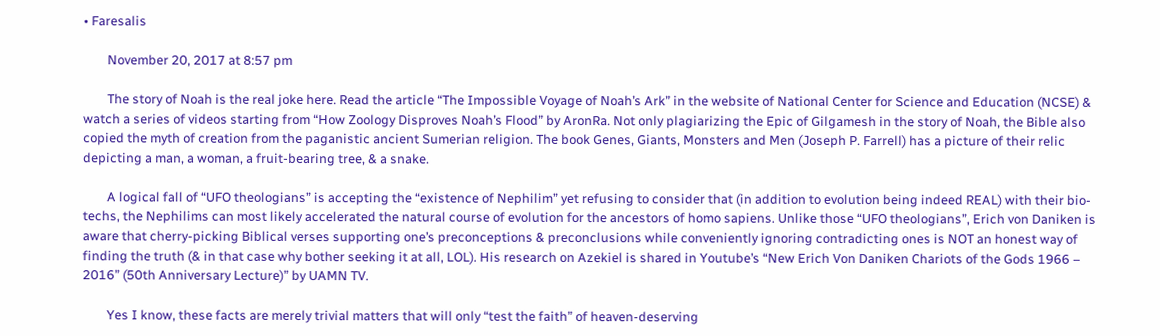• Faresalis

        November 20, 2017 at 8:57 pm

        The story of Noah is the real joke here. Read the article “The Impossible Voyage of Noah’s Ark” in the website of National Center for Science and Education (NCSE) & watch a series of videos starting from “How Zoology Disproves Noah’s Flood” by AronRa. Not only plagiarizing the Epic of Gilgamesh in the story of Noah, the Bible also copied the myth of creation from the paganistic ancient Sumerian religion. The book Genes, Giants, Monsters and Men (Joseph P. Farrell) has a picture of their relic depicting a man, a woman, a fruit-bearing tree, & a snake.

        A logical fall of “UFO theologians” is accepting the “existence of Nephilim” yet refusing to consider that (in addition to evolution being indeed REAL) with their bio-techs, the Nephilims can most likely accelerated the natural course of evolution for the ancestors of homo sapiens. Unlike those “UFO theologians”, Erich von Daniken is aware that cherry-picking Biblical verses supporting one’s preconceptions & preconclusions while conveniently ignoring contradicting ones is NOT an honest way of finding the truth (& in that case why bother seeking it at all, LOL). His research on Azekiel is shared in Youtube’s “New Erich Von Daniken Chariots of the Gods 1966 – 2016” (50th Anniversary Lecture)” by UAMN TV.

        Yes I know, these facts are merely trivial matters that will only “test the faith” of heaven-deserving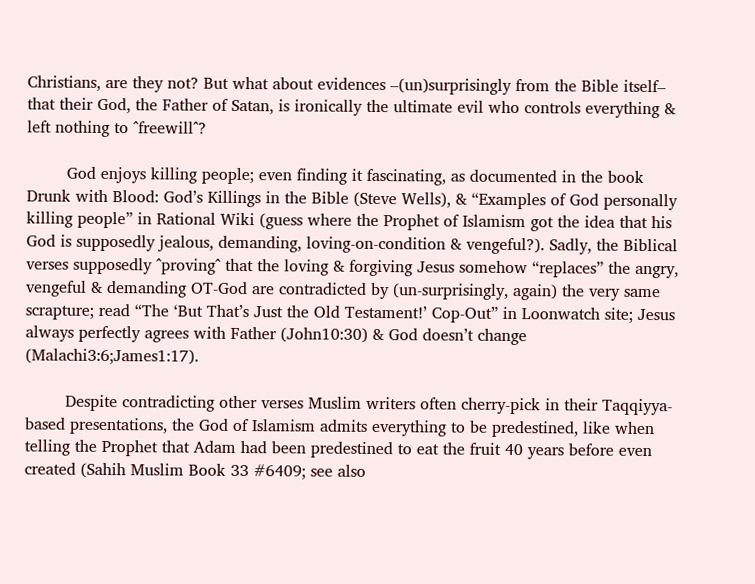Christians, are they not? But what about evidences –(un)surprisingly from the Bible itself– that their God, the Father of Satan, is ironically the ultimate evil who controls everything & left nothing to ^freewill^?

        God enjoys killing people; even finding it fascinating, as documented in the book Drunk with Blood: God’s Killings in the Bible (Steve Wells), & “Examples of God personally killing people” in Rational Wiki (guess where the Prophet of Islamism got the idea that his God is supposedly jealous, demanding, loving-on-condition & vengeful?). Sadly, the Biblical verses supposedly ^proving^ that the loving & forgiving Jesus somehow “replaces” the angry, vengeful & demanding OT-God are contradicted by (un-surprisingly, again) the very same scrapture; read “The ‘But That’s Just the Old Testament!’ Cop-Out” in Loonwatch site; Jesus always perfectly agrees with Father (John10:30) & God doesn’t change (Malachi3:6;James1:17).

        Despite contradicting other verses Muslim writers often cherry-pick in their Taqqiyya-based presentations, the God of Islamism admits everything to be predestined, like when telling the Prophet that Adam had been predestined to eat the fruit 40 years before even created (Sahih Muslim Book 33 #6409; see also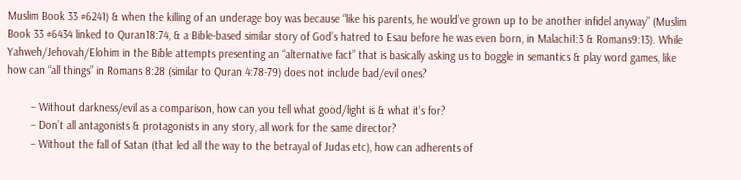Muslim Book 33 #6241) & when the killing of an underage boy was because “like his parents, he would’ve grown up to be another infidel anyway” (Muslim Book 33 #6434 linked to Quran18:74, & a Bible-based similar story of God’s hatred to Esau before he was even born, in Malachi1:3 & Romans9:13). While Yahweh/Jehovah/Elohim in the Bible attempts presenting an “alternative fact” that is basically asking us to boggle in semantics & play word games, like how can “all things” in Romans 8:28 (similar to Quran 4:78-79) does not include bad/evil ones?

        – Without darkness/evil as a comparison, how can you tell what good/light is & what it’s for?
        – Don’t all antagonists & protagonists in any story, all work for the same director?
        – Without the fall of Satan (that led all the way to the betrayal of Judas etc), how can adherents of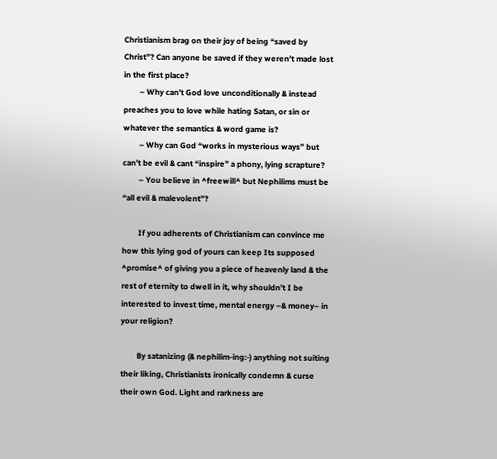Christianism brag on their joy of being “saved by Christ”? Can anyone be saved if they weren’t made lost in the first place?
        – Why can’t God love unconditionally & instead preaches you to love while hating Satan, or sin or whatever the semantics & word game is?
        – Why can God “works in mysterious ways” but can’t be evil & cant “inspire” a phony, lying scrapture?
        – You believe in ^freewill^ but Nephilims must be “all evil & malevolent”?

        If you adherents of Christianism can convince me how this lying god of yours can keep Its supposed ^promise^ of giving you a piece of heavenly land & the rest of eternity to dwell in it, why shouldn’t I be interested to invest time, mental energy –& money– in your religion?

        By satanizing (& nephilim-ing:-) anything not suiting their liking, Christianists ironically condemn & curse their own God. Light and rarkness are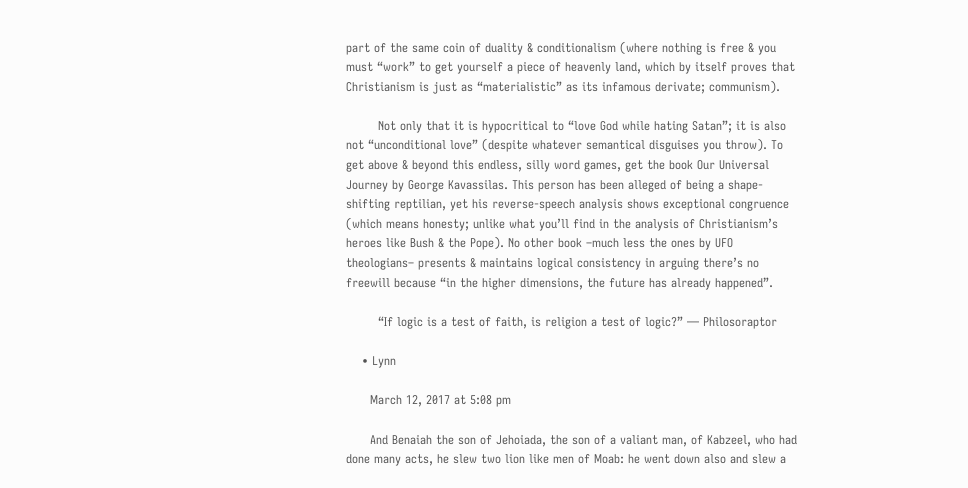part of the same coin of duality & conditionalism (where nothing is free & you must “work” to get yourself a piece of heavenly land, which by itself proves that Christianism is just as “materialistic” as its infamous derivate; communism).

        Not only that it is hypocritical to “love God while hating Satan”; it is also not “unconditional love” (despite whatever semantical disguises you throw). To get above & beyond this endless, silly word games, get the book Our Universal Journey by George Kavassilas. This person has been alleged of being a shape-shifting reptilian, yet his reverse-speech analysis shows exceptional congruence (which means honesty; unlike what you’ll find in the analysis of Christianism’s heroes like Bush & the Pope). No other book –much less the ones by UFO theologians– presents & maintains logical consistency in arguing there’s no freewill because “in the higher dimensions, the future has already happened”.

        “If logic is a test of faith, is religion a test of logic?” — Philosoraptor

    • Lynn

      March 12, 2017 at 5:08 pm

      And Benaiah the son of Jehoiada, the son of a valiant man, of Kabzeel, who had done many acts, he slew two lion like men of Moab: he went down also and slew a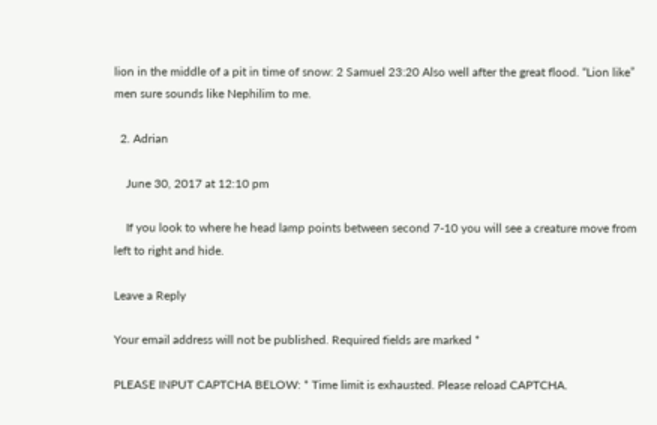lion in the middle of a pit in time of snow: 2 Samuel 23:20 Also well after the great flood. “Lion like” men sure sounds like Nephilim to me.

  2. Adrian

    June 30, 2017 at 12:10 pm

    If you look to where he head lamp points between second 7-10 you will see a creature move from left to right and hide.

Leave a Reply

Your email address will not be published. Required fields are marked *

PLEASE INPUT CAPTCHA BELOW: * Time limit is exhausted. Please reload CAPTCHA.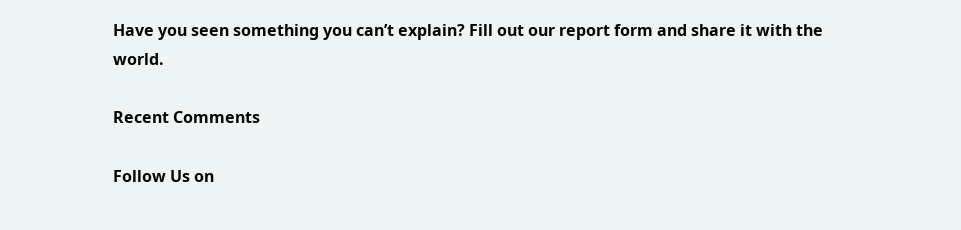Have you seen something you can’t explain? Fill out our report form and share it with the world.

Recent Comments

Follow Us on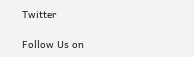Twitter

Follow Us on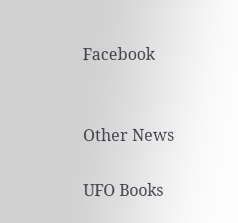Facebook


Other News

UFO Books